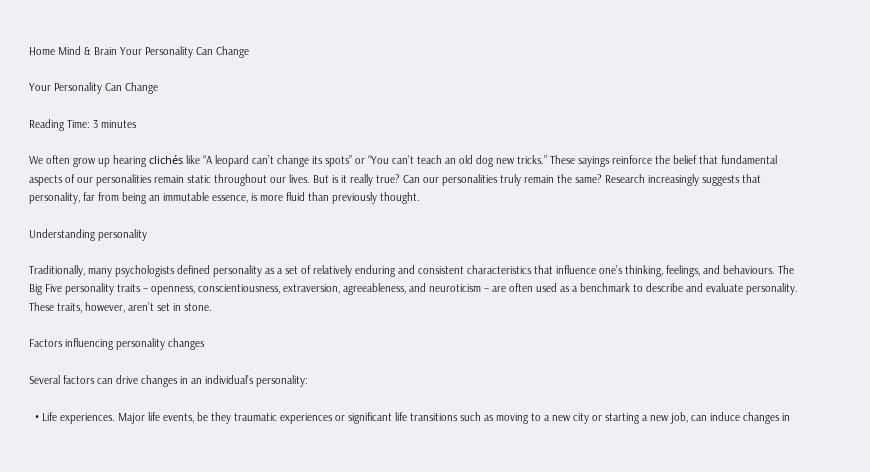Home Mind & Brain Your Personality Can Change

Your Personality Can Change

Reading Time: 3 minutes

We often grow up hearing clichés like “A leopard can’t change its spots” or “You can’t teach an old dog new tricks.” These sayings reinforce the belief that fundamental aspects of our personalities remain static throughout our lives. But is it really true? Can our personalities truly remain the same? Research increasingly suggests that personality, far from being an immutable essence, is more fluid than previously thought.

Understanding personality

Traditionally, many psychologists defined personality as a set of relatively enduring and consistent characteristics that influence one’s thinking, feelings, and behaviours. The Big Five personality traits – openness, conscientiousness, extraversion, agreeableness, and neuroticism – are often used as a benchmark to describe and evaluate personality. These traits, however, aren’t set in stone.

Factors influencing personality changes

Several factors can drive changes in an individual’s personality:

  • Life experiences. Major life events, be they traumatic experiences or significant life transitions such as moving to a new city or starting a new job, can induce changes in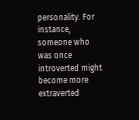personality. For instance, someone who was once introverted might become more extraverted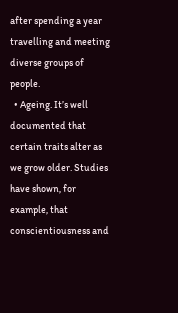after spending a year travelling and meeting diverse groups of people.
  • Ageing. It’s well documented that certain traits alter as we grow older. Studies have shown, for example, that conscientiousness and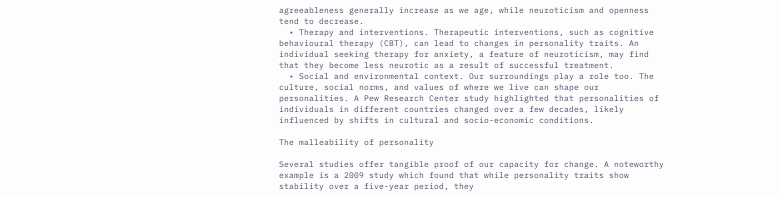agreeableness generally increase as we age, while neuroticism and openness tend to decrease.
  • Therapy and interventions. Therapeutic interventions, such as cognitive behavioural therapy (CBT), can lead to changes in personality traits. An individual seeking therapy for anxiety, a feature of neuroticism, may find that they become less neurotic as a result of successful treatment.
  • Social and environmental context. Our surroundings play a role too. The culture, social norms, and values of where we live can shape our personalities. A Pew Research Center study highlighted that personalities of individuals in different countries changed over a few decades, likely influenced by shifts in cultural and socio-economic conditions.

The malleability of personality

Several studies offer tangible proof of our capacity for change. A noteworthy example is a 2009 study which found that while personality traits show stability over a five-year period, they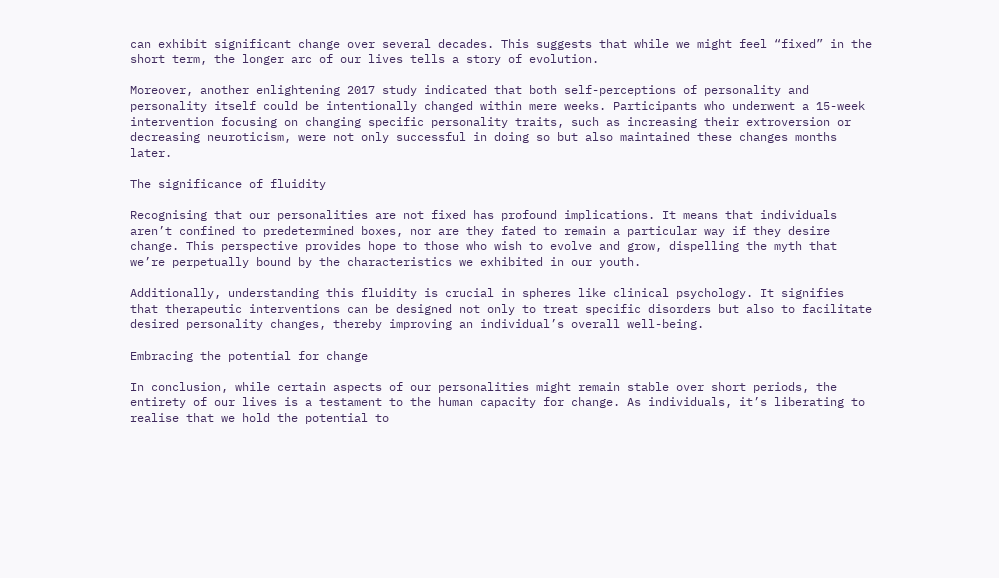can exhibit significant change over several decades. This suggests that while we might feel “fixed” in the short term, the longer arc of our lives tells a story of evolution.

Moreover, another enlightening 2017 study indicated that both self-perceptions of personality and personality itself could be intentionally changed within mere weeks. Participants who underwent a 15-week intervention focusing on changing specific personality traits, such as increasing their extroversion or decreasing neuroticism, were not only successful in doing so but also maintained these changes months later.

The significance of fluidity

Recognising that our personalities are not fixed has profound implications. It means that individuals aren’t confined to predetermined boxes, nor are they fated to remain a particular way if they desire change. This perspective provides hope to those who wish to evolve and grow, dispelling the myth that we’re perpetually bound by the characteristics we exhibited in our youth.

Additionally, understanding this fluidity is crucial in spheres like clinical psychology. It signifies that therapeutic interventions can be designed not only to treat specific disorders but also to facilitate desired personality changes, thereby improving an individual’s overall well-being.

Embracing the potential for change

In conclusion, while certain aspects of our personalities might remain stable over short periods, the entirety of our lives is a testament to the human capacity for change. As individuals, it’s liberating to realise that we hold the potential to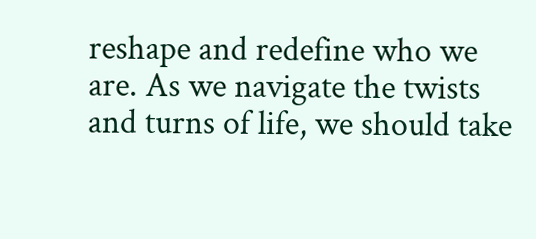reshape and redefine who we are. As we navigate the twists and turns of life, we should take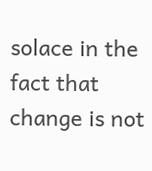solace in the fact that change is not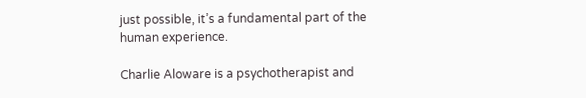just possible, it’s a fundamental part of the human experience.

Charlie Aloware is a psychotherapist and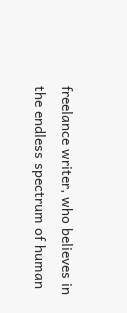freelance writer, who believes in the endless spectrum of human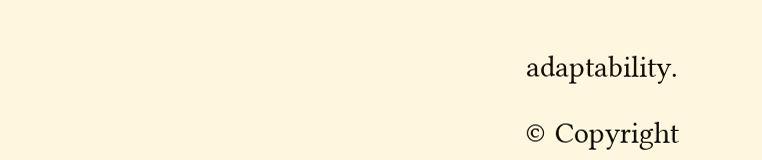adaptability.

© Copyright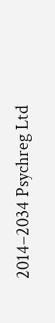2014–2034 Psychreg Ltd